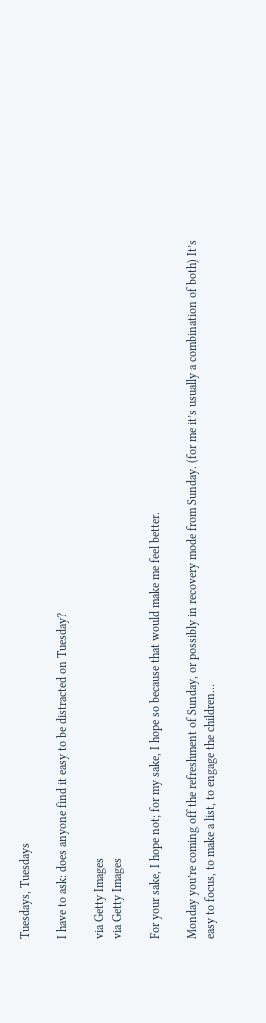Tuesdays, Tuesdays

I have to ask: does anyone find it easy to be distracted on Tuesday?

via Getty Images
via Getty Images

For your sake, I hope not; for my sake, I hope so because that would make me feel better.

Monday you’re coming off the refreshment of Sunday, or possibly in recovery mode from Sunday. (for me it’s usually a combination of both) It’s easy to focus, to make a list, to engage the children…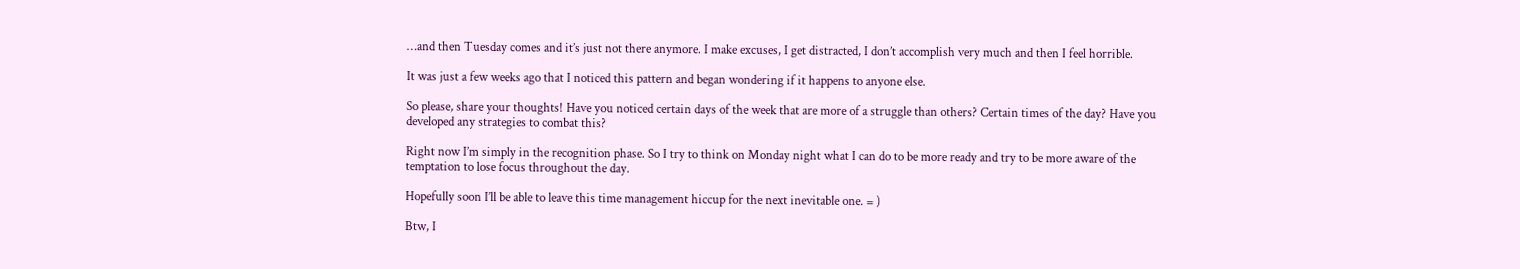…and then Tuesday comes and it’s just not there anymore. I make excuses, I get distracted, I don’t accomplish very much and then I feel horrible.

It was just a few weeks ago that I noticed this pattern and began wondering if it happens to anyone else.

So please, share your thoughts! Have you noticed certain days of the week that are more of a struggle than others? Certain times of the day? Have you developed any strategies to combat this?

Right now I’m simply in the recognition phase. So I try to think on Monday night what I can do to be more ready and try to be more aware of the temptation to lose focus throughout the day.

Hopefully soon I’ll be able to leave this time management hiccup for the next inevitable one. = )

Btw, I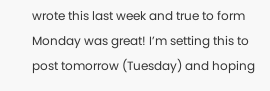wrote this last week and true to form Monday was great! I’m setting this to post tomorrow (Tuesday) and hoping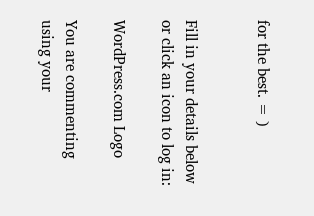for the best. = )


Fill in your details below or click an icon to log in:

WordPress.com Logo

You are commenting using your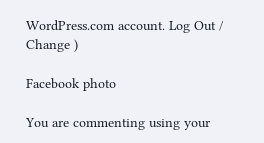WordPress.com account. Log Out /  Change )

Facebook photo

You are commenting using your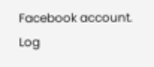Facebook account. Log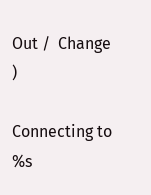Out /  Change )

Connecting to %s